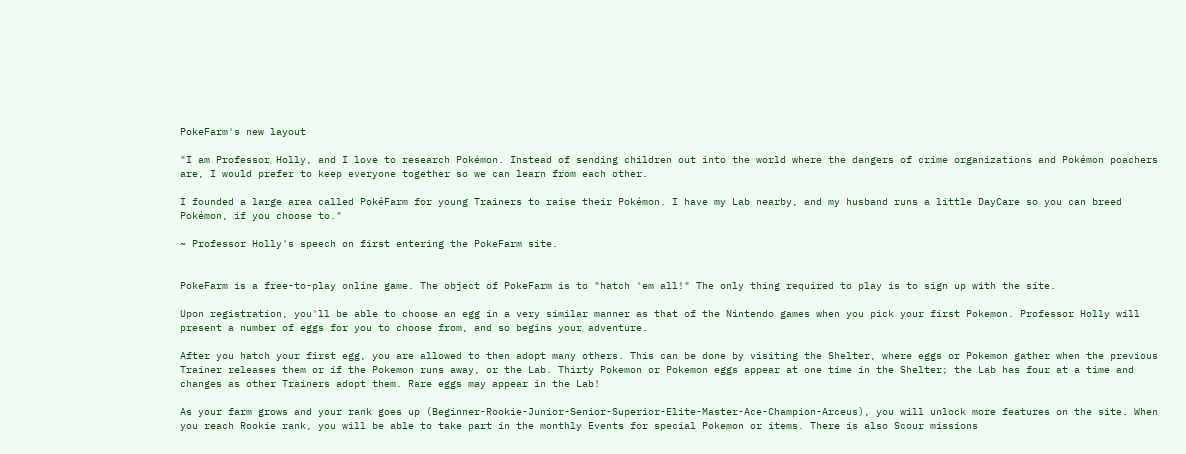PokeFarm's new layout

"I am Professor Holly, and I love to research Pokémon. Instead of sending children out into the world where the dangers of crime organizations and Pokémon poachers are, I would prefer to keep everyone together so we can learn from each other.

I founded a large area called PokéFarm for young Trainers to raise their Pokémon. I have my Lab nearby, and my husband runs a little DayCare so you can breed Pokémon, if you choose to."

~ Professor Holly's speech on first entering the PokeFarm site.


PokeFarm is a free-to-play online game. The object of PokeFarm is to "hatch 'em all!" The only thing required to play is to sign up with the site.

Upon registration, you'll be able to choose an egg in a very similar manner as that of the Nintendo games when you pick your first Pokemon. Professor Holly will present a number of eggs for you to choose from, and so begins your adventure.

After you hatch your first egg, you are allowed to then adopt many others. This can be done by visiting the Shelter, where eggs or Pokemon gather when the previous Trainer releases them or if the Pokemon runs away, or the Lab. Thirty Pokemon or Pokemon eggs appear at one time in the Shelter; the Lab has four at a time and changes as other Trainers adopt them. Rare eggs may appear in the Lab!

As your farm grows and your rank goes up (Beginner-Rookie-Junior-Senior-Superior-Elite-Master-Ace-Champion-Arceus), you will unlock more features on the site. When you reach Rookie rank, you will be able to take part in the monthly Events for special Pokemon or items. There is also Scour missions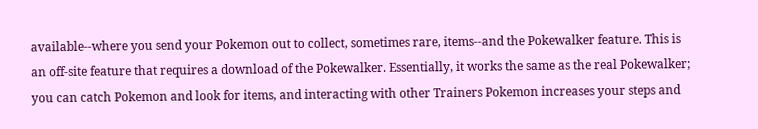available--where you send your Pokemon out to collect, sometimes rare, items--and the Pokewalker feature. This is an off-site feature that requires a download of the Pokewalker. Essentially, it works the same as the real Pokewalker; you can catch Pokemon and look for items, and interacting with other Trainers Pokemon increases your steps and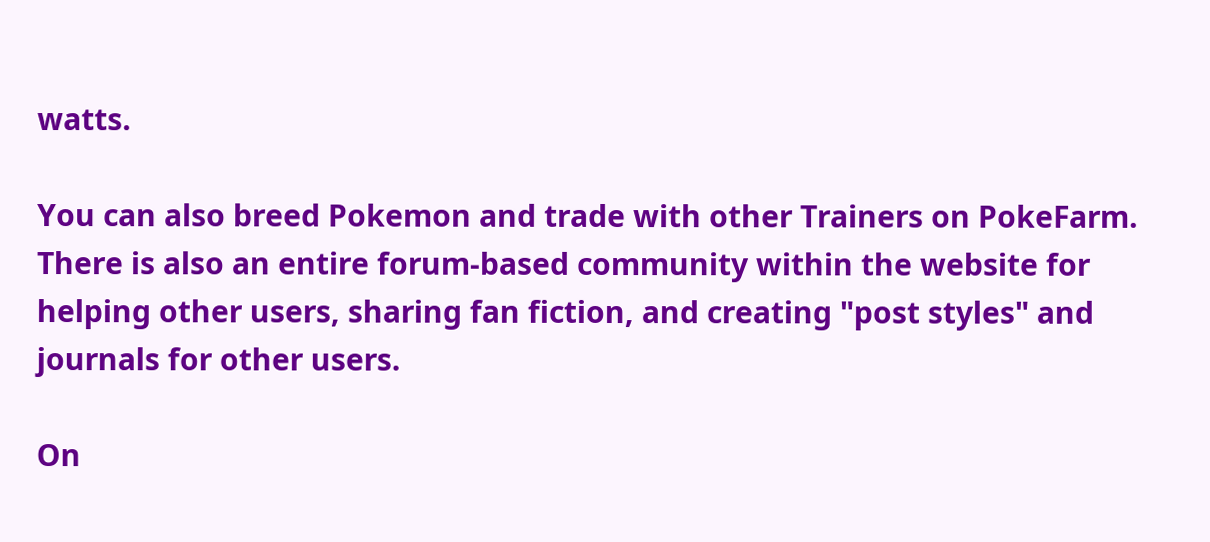watts.

You can also breed Pokemon and trade with other Trainers on PokeFarm. There is also an entire forum-based community within the website for helping other users, sharing fan fiction, and creating "post styles" and journals for other users.

On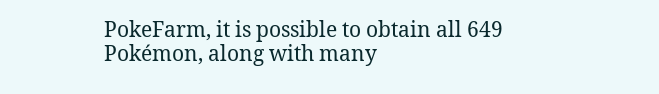PokeFarm, it is possible to obtain all 649 Pokémon, along with many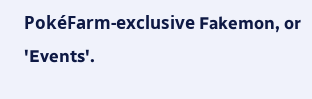PokéFarm-exclusive Fakemon, or 'Events'.